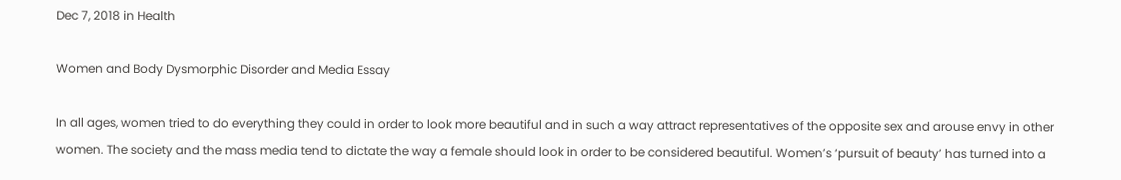Dec 7, 2018 in Health

Women and Body Dysmorphic Disorder and Media Essay

In all ages, women tried to do everything they could in order to look more beautiful and in such a way attract representatives of the opposite sex and arouse envy in other women. The society and the mass media tend to dictate the way a female should look in order to be considered beautiful. Women’s ‘pursuit of beauty’ has turned into a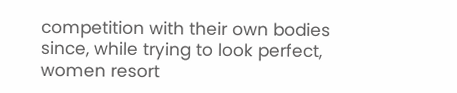competition with their own bodies since, while trying to look perfect, women resort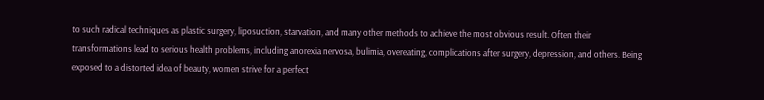to such radical techniques as plastic surgery, liposuction, starvation, and many other methods to achieve the most obvious result. Often their transformations lead to serious health problems, including anorexia nervosa, bulimia, overeating, complications after surgery, depression, and others. Being exposed to a distorted idea of beauty, women strive for a perfect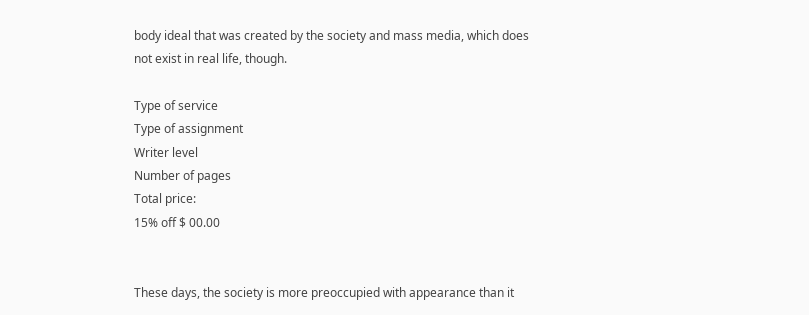body ideal that was created by the society and mass media, which does not exist in real life, though.

Type of service
Type of assignment
Writer level
Number of pages
Total price:
15% off $ 00.00


These days, the society is more preoccupied with appearance than it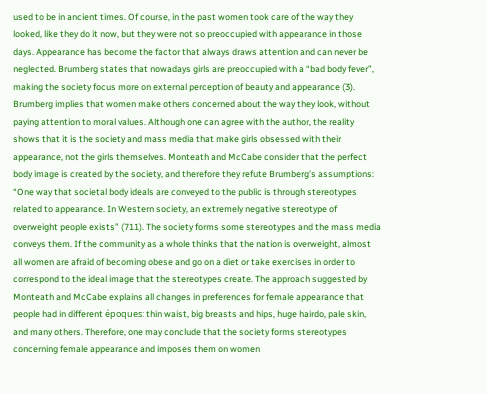used to be in ancient times. Of course, in the past women took care of the way they looked, like they do it now, but they were not so preoccupied with appearance in those days. Appearance has become the factor that always draws attention and can never be neglected. Brumberg states that nowadays girls are preoccupied with a “bad body fever”, making the society focus more on external perception of beauty and appearance (3). Brumberg implies that women make others concerned about the way they look, without paying attention to moral values. Although one can agree with the author, the reality shows that it is the society and mass media that make girls obsessed with their appearance, not the girls themselves. Monteath and McCabe consider that the perfect body image is created by the society, and therefore they refute Brumberg’s assumptions: “One way that societal body ideals are conveyed to the public is through stereotypes related to appearance. In Western society, an extremely negative stereotype of overweight people exists” (711). The society forms some stereotypes and the mass media conveys them. If the community as a whole thinks that the nation is overweight, almost all women are afraid of becoming obese and go on a diet or take exercises in order to correspond to the ideal image that the stereotypes create. The approach suggested by Monteath and McCabe explains all changes in preferences for female appearance that people had in different époques: thin waist, big breasts and hips, huge hairdo, pale skin, and many others. Therefore, one may conclude that the society forms stereotypes concerning female appearance and imposes them on women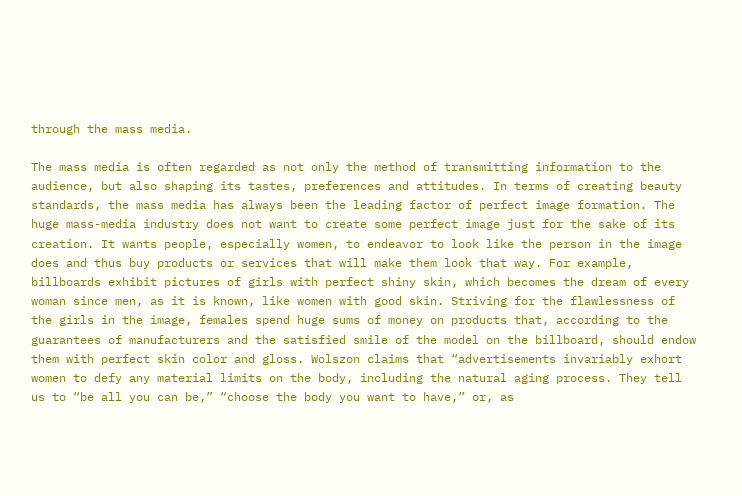through the mass media.

The mass media is often regarded as not only the method of transmitting information to the audience, but also shaping its tastes, preferences and attitudes. In terms of creating beauty standards, the mass media has always been the leading factor of perfect image formation. The huge mass-media industry does not want to create some perfect image just for the sake of its creation. It wants people, especially women, to endeavor to look like the person in the image does and thus buy products or services that will make them look that way. For example, billboards exhibit pictures of girls with perfect shiny skin, which becomes the dream of every woman since men, as it is known, like women with good skin. Striving for the flawlessness of the girls in the image, females spend huge sums of money on products that, according to the guarantees of manufacturers and the satisfied smile of the model on the billboard, should endow them with perfect skin color and gloss. Wolszon claims that “advertisements invariably exhort women to defy any material limits on the body, including the natural aging process. They tell us to “be all you can be,” “choose the body you want to have,” or, as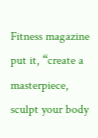Fitness magazine put it, “create a masterpiece, sculpt your body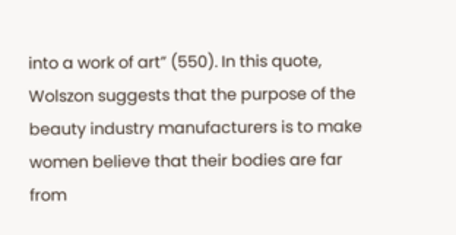into a work of art” (550). In this quote, Wolszon suggests that the purpose of the beauty industry manufacturers is to make women believe that their bodies are far from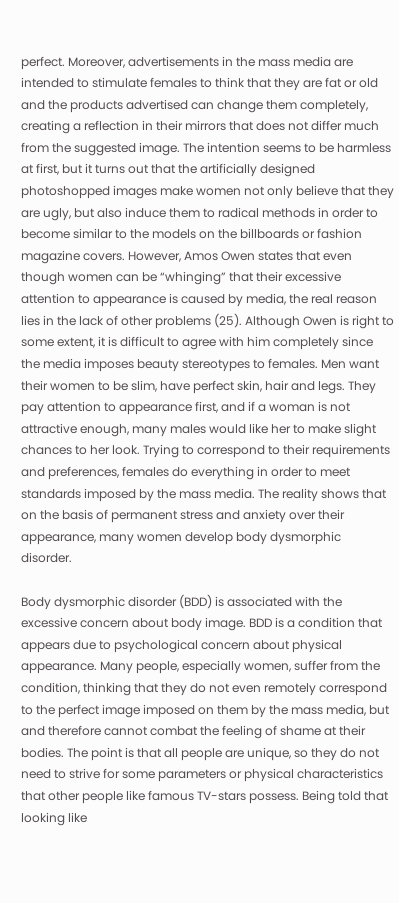perfect. Moreover, advertisements in the mass media are intended to stimulate females to think that they are fat or old and the products advertised can change them completely, creating a reflection in their mirrors that does not differ much from the suggested image. The intention seems to be harmless at first, but it turns out that the artificially designed photoshopped images make women not only believe that they are ugly, but also induce them to radical methods in order to become similar to the models on the billboards or fashion magazine covers. However, Amos Owen states that even though women can be “whinging” that their excessive attention to appearance is caused by media, the real reason lies in the lack of other problems (25). Although Owen is right to some extent, it is difficult to agree with him completely since the media imposes beauty stereotypes to females. Men want their women to be slim, have perfect skin, hair and legs. They pay attention to appearance first, and if a woman is not attractive enough, many males would like her to make slight chances to her look. Trying to correspond to their requirements and preferences, females do everything in order to meet standards imposed by the mass media. The reality shows that on the basis of permanent stress and anxiety over their appearance, many women develop body dysmorphic disorder.

Body dysmorphic disorder (BDD) is associated with the excessive concern about body image. BDD is a condition that appears due to psychological concern about physical appearance. Many people, especially women, suffer from the condition, thinking that they do not even remotely correspond to the perfect image imposed on them by the mass media, but and therefore cannot combat the feeling of shame at their bodies. The point is that all people are unique, so they do not need to strive for some parameters or physical characteristics that other people like famous TV-stars possess. Being told that looking like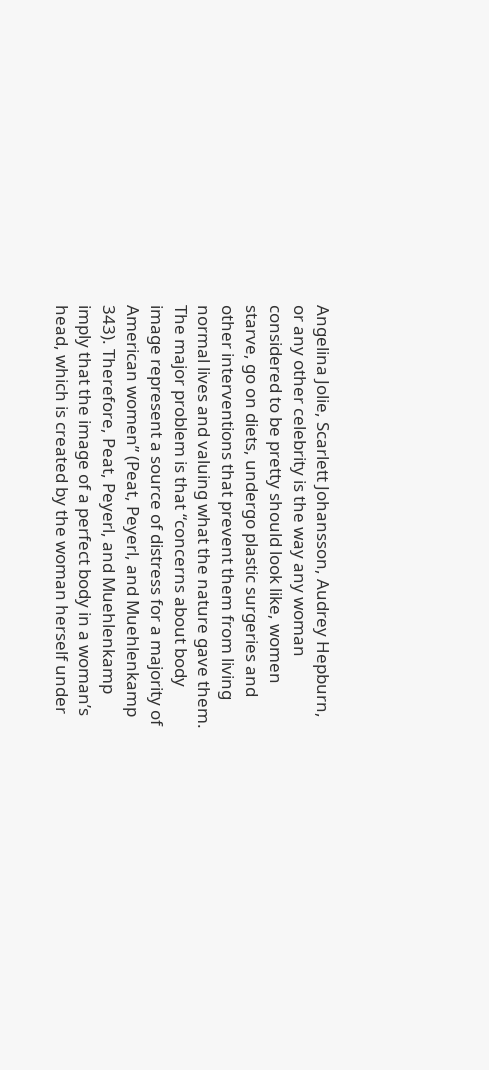Angelina Jolie, Scarlett Johansson, Audrey Hepburn, or any other celebrity is the way any woman considered to be pretty should look like, women starve, go on diets, undergo plastic surgeries and other interventions that prevent them from living normal lives and valuing what the nature gave them. The major problem is that “concerns about body image represent a source of distress for a majority of American women” (Peat, Peyerl, and Muehlenkamp 343). Therefore, Peat, Peyerl, and Muehlenkamp imply that the image of a perfect body in a woman’s head, which is created by the woman herself under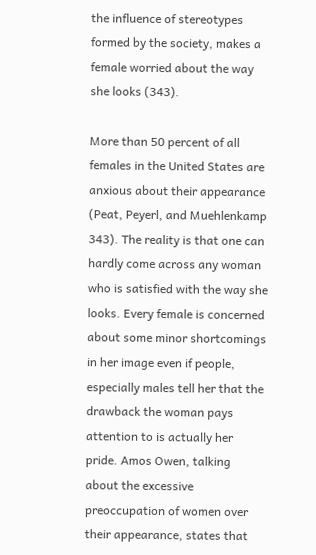the influence of stereotypes formed by the society, makes a female worried about the way she looks (343).

More than 50 percent of all females in the United States are anxious about their appearance (Peat, Peyerl, and Muehlenkamp 343). The reality is that one can hardly come across any woman who is satisfied with the way she looks. Every female is concerned about some minor shortcomings in her image even if people, especially males tell her that the drawback the woman pays attention to is actually her pride. Amos Owen, talking about the excessive preoccupation of women over their appearance, states that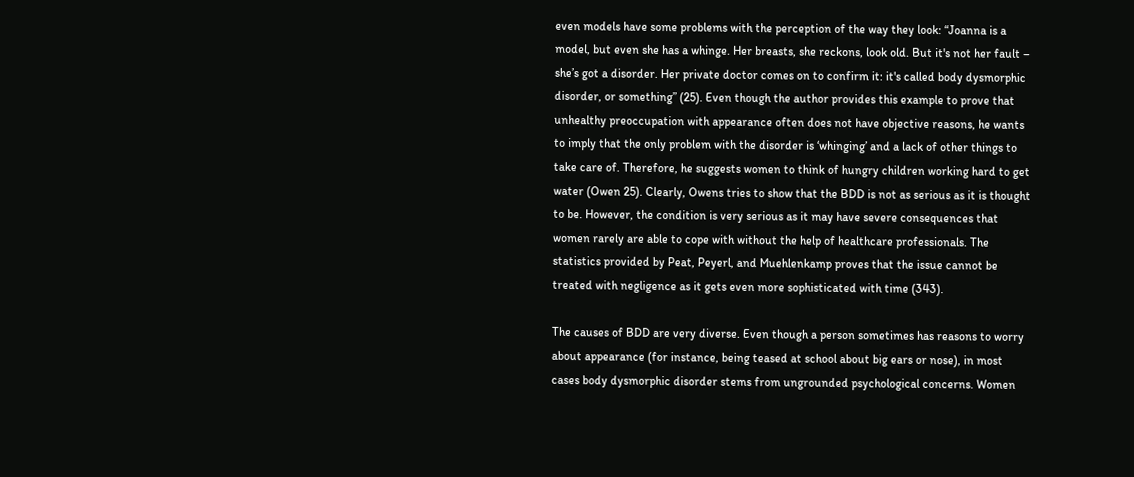even models have some problems with the perception of the way they look: “Joanna is a model, but even she has a whinge. Her breasts, she reckons, look old. But it's not her fault – she’s got a disorder. Her private doctor comes on to confirm it: it's called body dysmorphic disorder, or something” (25). Even though the author provides this example to prove that unhealthy preoccupation with appearance often does not have objective reasons, he wants to imply that the only problem with the disorder is ‘whinging’ and a lack of other things to take care of. Therefore, he suggests women to think of hungry children working hard to get water (Owen 25). Clearly, Owens tries to show that the BDD is not as serious as it is thought to be. However, the condition is very serious as it may have severe consequences that women rarely are able to cope with without the help of healthcare professionals. The statistics provided by Peat, Peyerl, and Muehlenkamp proves that the issue cannot be treated with negligence as it gets even more sophisticated with time (343).

The causes of BDD are very diverse. Even though a person sometimes has reasons to worry about appearance (for instance, being teased at school about big ears or nose), in most cases body dysmorphic disorder stems from ungrounded psychological concerns. Women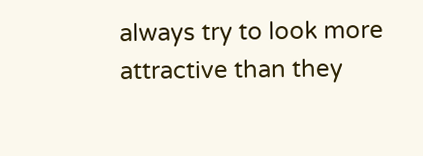always try to look more attractive than they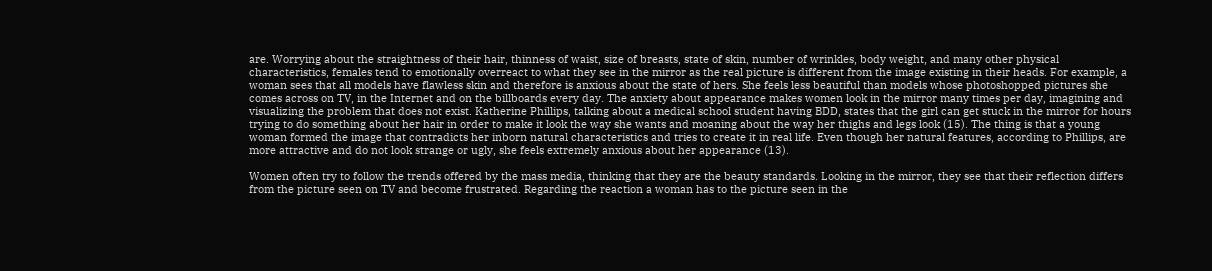are. Worrying about the straightness of their hair, thinness of waist, size of breasts, state of skin, number of wrinkles, body weight, and many other physical characteristics, females tend to emotionally overreact to what they see in the mirror as the real picture is different from the image existing in their heads. For example, a woman sees that all models have flawless skin and therefore is anxious about the state of hers. She feels less beautiful than models whose photoshopped pictures she comes across on TV, in the Internet and on the billboards every day. The anxiety about appearance makes women look in the mirror many times per day, imagining and visualizing the problem that does not exist. Katherine Phillips, talking about a medical school student having BDD, states that the girl can get stuck in the mirror for hours trying to do something about her hair in order to make it look the way she wants and moaning about the way her thighs and legs look (15). The thing is that a young woman formed the image that contradicts her inborn natural characteristics and tries to create it in real life. Even though her natural features, according to Phillips, are more attractive and do not look strange or ugly, she feels extremely anxious about her appearance (13).

Women often try to follow the trends offered by the mass media, thinking that they are the beauty standards. Looking in the mirror, they see that their reflection differs from the picture seen on TV and become frustrated. Regarding the reaction a woman has to the picture seen in the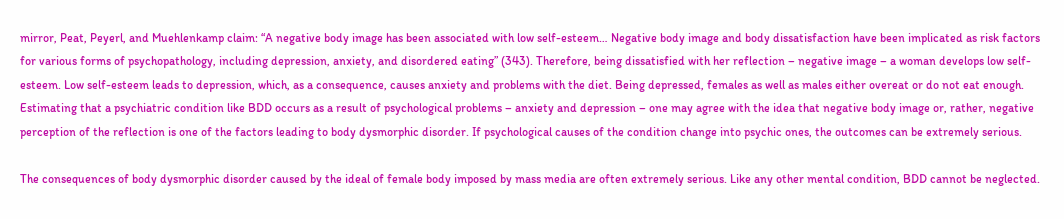mirror, Peat, Peyerl, and Muehlenkamp claim: “A negative body image has been associated with low self-esteem… Negative body image and body dissatisfaction have been implicated as risk factors for various forms of psychopathology, including depression, anxiety, and disordered eating” (343). Therefore, being dissatisfied with her reflection – negative image – a woman develops low self-esteem. Low self-esteem leads to depression, which, as a consequence, causes anxiety and problems with the diet. Being depressed, females as well as males either overeat or do not eat enough. Estimating that a psychiatric condition like BDD occurs as a result of psychological problems – anxiety and depression – one may agree with the idea that negative body image or, rather, negative perception of the reflection is one of the factors leading to body dysmorphic disorder. If psychological causes of the condition change into psychic ones, the outcomes can be extremely serious.

The consequences of body dysmorphic disorder caused by the ideal of female body imposed by mass media are often extremely serious. Like any other mental condition, BDD cannot be neglected.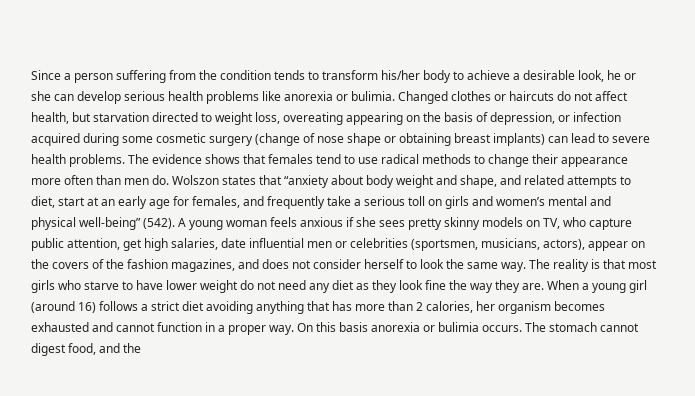Since a person suffering from the condition tends to transform his/her body to achieve a desirable look, he or she can develop serious health problems like anorexia or bulimia. Changed clothes or haircuts do not affect health, but starvation directed to weight loss, overeating appearing on the basis of depression, or infection acquired during some cosmetic surgery (change of nose shape or obtaining breast implants) can lead to severe health problems. The evidence shows that females tend to use radical methods to change their appearance more often than men do. Wolszon states that “anxiety about body weight and shape, and related attempts to diet, start at an early age for females, and frequently take a serious toll on girls and women’s mental and physical well-being” (542). A young woman feels anxious if she sees pretty skinny models on TV, who capture public attention, get high salaries, date influential men or celebrities (sportsmen, musicians, actors), appear on the covers of the fashion magazines, and does not consider herself to look the same way. The reality is that most girls who starve to have lower weight do not need any diet as they look fine the way they are. When a young girl (around 16) follows a strict diet avoiding anything that has more than 2 calories, her organism becomes exhausted and cannot function in a proper way. On this basis anorexia or bulimia occurs. The stomach cannot digest food, and the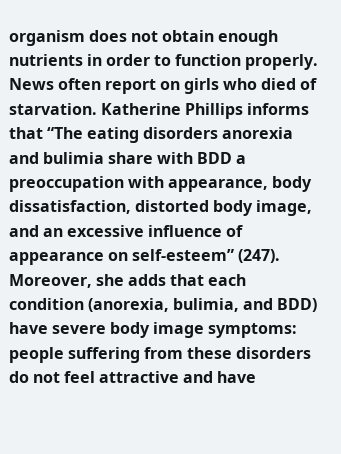organism does not obtain enough nutrients in order to function properly. News often report on girls who died of starvation. Katherine Phillips informs that “The eating disorders anorexia and bulimia share with BDD a preoccupation with appearance, body dissatisfaction, distorted body image, and an excessive influence of appearance on self-esteem” (247). Moreover, she adds that each condition (anorexia, bulimia, and BDD) have severe body image symptoms: people suffering from these disorders do not feel attractive and have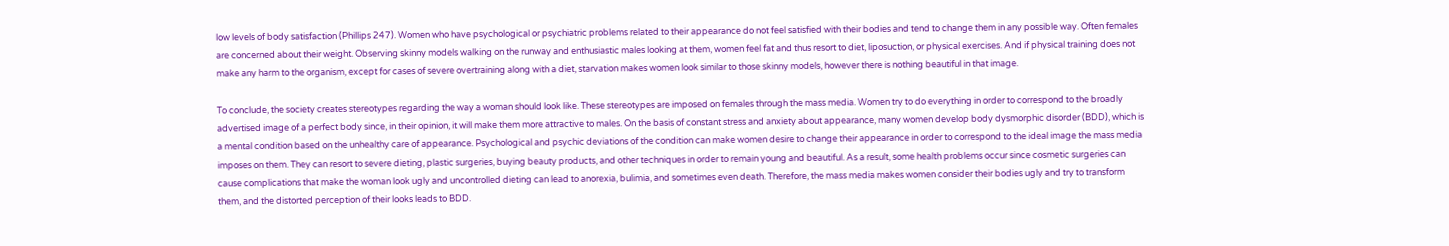low levels of body satisfaction (Phillips 247). Women who have psychological or psychiatric problems related to their appearance do not feel satisfied with their bodies and tend to change them in any possible way. Often females are concerned about their weight. Observing skinny models walking on the runway and enthusiastic males looking at them, women feel fat and thus resort to diet, liposuction, or physical exercises. And if physical training does not make any harm to the organism, except for cases of severe overtraining along with a diet, starvation makes women look similar to those skinny models, however there is nothing beautiful in that image.

To conclude, the society creates stereotypes regarding the way a woman should look like. These stereotypes are imposed on females through the mass media. Women try to do everything in order to correspond to the broadly advertised image of a perfect body since, in their opinion, it will make them more attractive to males. On the basis of constant stress and anxiety about appearance, many women develop body dysmorphic disorder (BDD), which is a mental condition based on the unhealthy care of appearance. Psychological and psychic deviations of the condition can make women desire to change their appearance in order to correspond to the ideal image the mass media imposes on them. They can resort to severe dieting, plastic surgeries, buying beauty products, and other techniques in order to remain young and beautiful. As a result, some health problems occur since cosmetic surgeries can cause complications that make the woman look ugly and uncontrolled dieting can lead to anorexia, bulimia, and sometimes even death. Therefore, the mass media makes women consider their bodies ugly and try to transform them, and the distorted perception of their looks leads to BDD.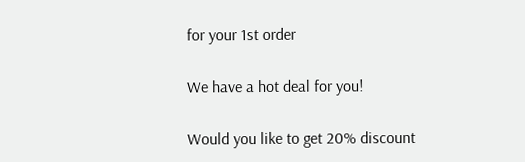for your 1st order

We have a hot deal for you!

Would you like to get 20% discount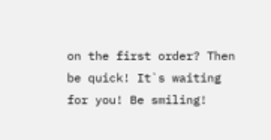on the first order? Then be quick! It`s waiting for you! Be smiling!